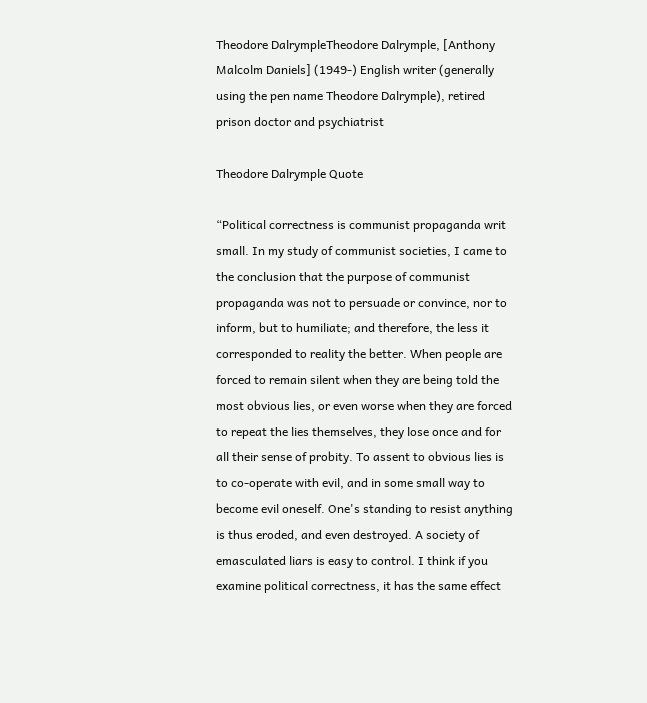Theodore DalrympleTheodore Dalrymple, [Anthony Malcolm Daniels] (1949-) English writer (generally using the pen name Theodore Dalrymple), retired prison doctor and psychiatrist

Theodore Dalrymple Quote

“Political correctness is communist propaganda writ small. In my study of communist societies, I came to the conclusion that the purpose of communist propaganda was not to persuade or convince, nor to inform, but to humiliate; and therefore, the less it corresponded to reality the better. When people are forced to remain silent when they are being told the most obvious lies, or even worse when they are forced to repeat the lies themselves, they lose once and for all their sense of probity. To assent to obvious lies is to co-operate with evil, and in some small way to become evil oneself. One's standing to resist anything is thus eroded, and even destroyed. A society of emasculated liars is easy to control. I think if you examine political correctness, it has the same effect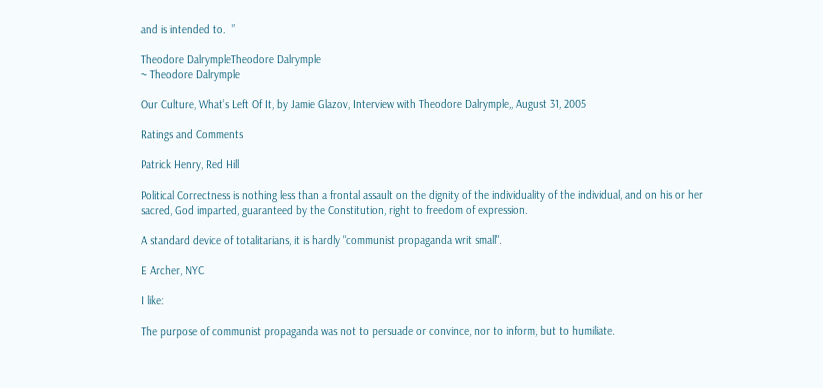and is intended to.  ”

Theodore DalrympleTheodore Dalrymple
~ Theodore Dalrymple

Our Culture, What’s Left Of It, by Jamie Glazov, Interview with Theodore Dalrymple,, August 31, 2005

Ratings and Comments

Patrick Henry, Red Hill

Political Correctness is nothing less than a frontal assault on the dignity of the individuality of the individual, and on his or her sacred, God imparted, guaranteed by the Constitution, right to freedom of expression.

A standard device of totalitarians, it is hardly "communist propaganda writ small".

E Archer, NYC

I like:

The purpose of communist propaganda was not to persuade or convince, nor to inform, but to humiliate.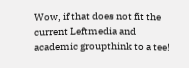Wow, if that does not fit the current Leftmedia and academic groupthink to a tee!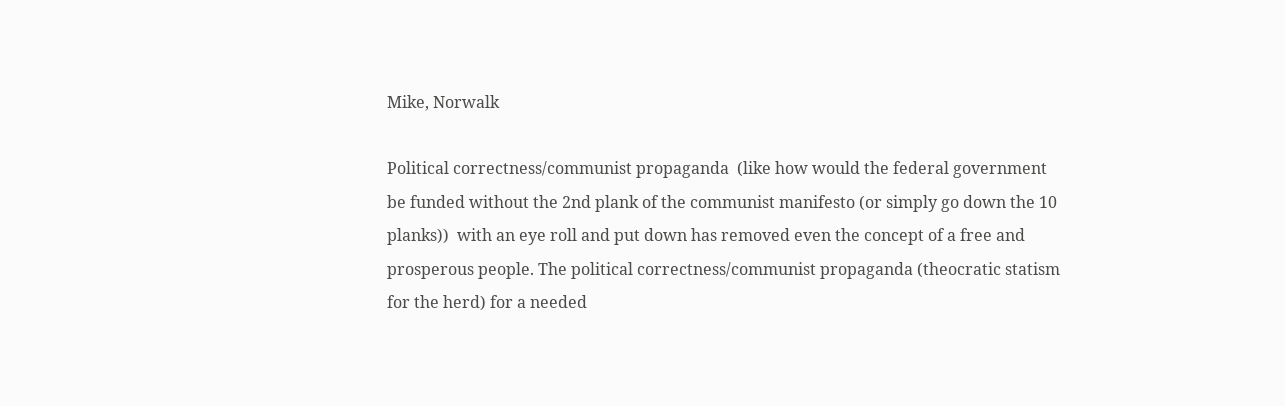Mike, Norwalk

Political correctness/communist propaganda  (like how would the federal government be funded without the 2nd plank of the communist manifesto (or simply go down the 10 planks))  with an eye roll and put down has removed even the concept of a free and prosperous people. The political correctness/communist propaganda (theocratic statism for the herd) for a needed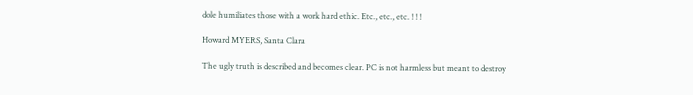dole humiliates those with a work hard ethic. Etc., etc., etc. ! ! !

Howard MYERS, Santa Clara

The ugly truth is described and becomes clear. PC is not harmless but meant to destroy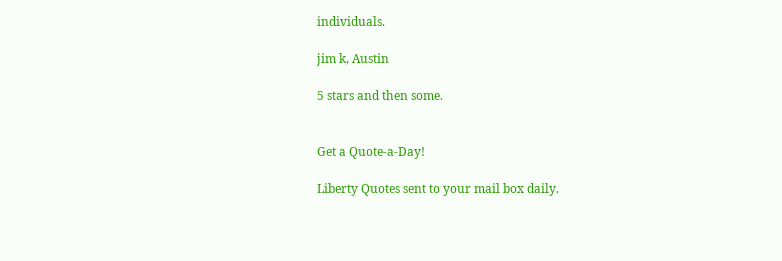individuals.

jim k, Austin

5 stars and then some.


Get a Quote-a-Day!

Liberty Quotes sent to your mail box daily.